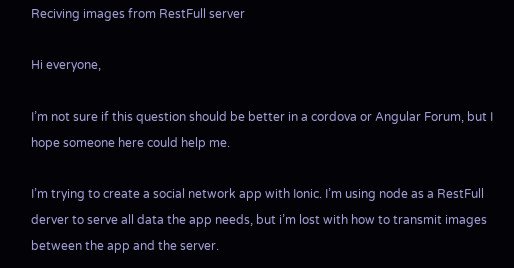Reciving images from RestFull server

Hi everyone,

I’m not sure if this question should be better in a cordova or Angular Forum, but I hope someone here could help me.

I’m trying to create a social network app with Ionic. I’m using node as a RestFull derver to serve all data the app needs, but i’m lost with how to transmit images between the app and the server.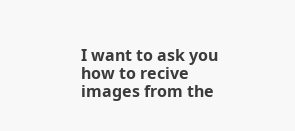I want to ask you how to recive images from the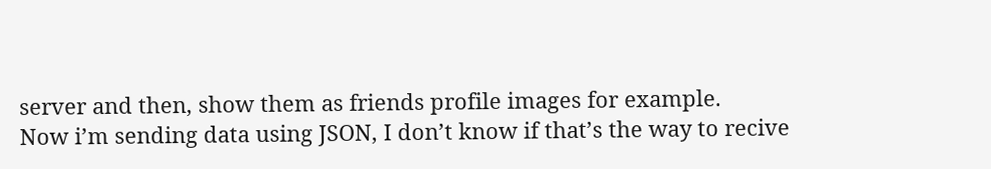server and then, show them as friends profile images for example.
Now i’m sending data using JSON, I don’t know if that’s the way to recive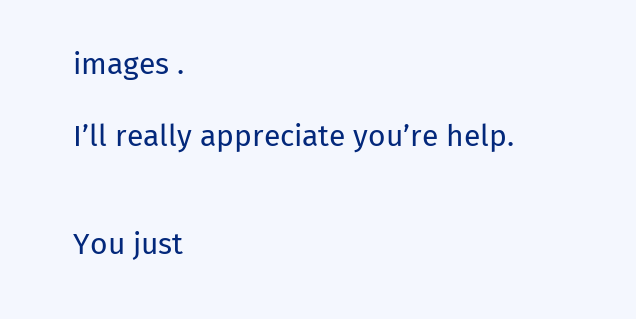images .

I’ll really appreciate you’re help.


You just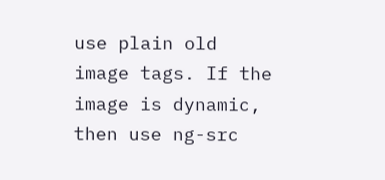use plain old image tags. If the image is dynamic, then use ng-src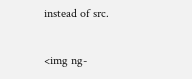instead of src.

<img ng-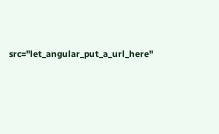src="let_angular_put_a_url_here"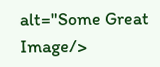alt="Some Great Image/>